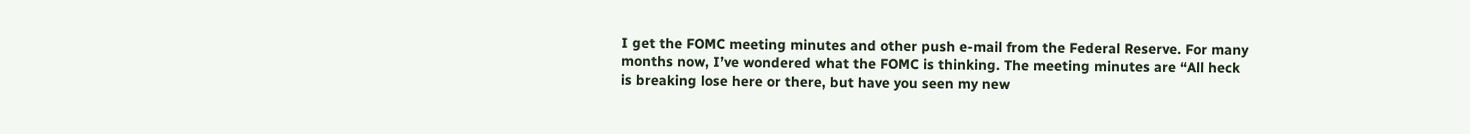I get the FOMC meeting minutes and other push e-mail from the Federal Reserve. For many months now, I’ve wondered what the FOMC is thinking. The meeting minutes are “All heck is breaking lose here or there, but have you seen my new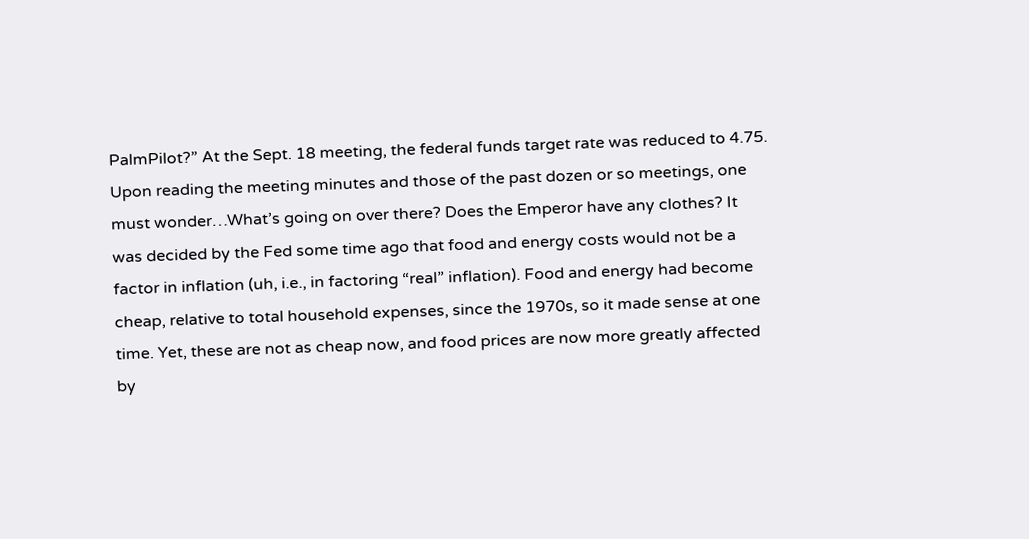PalmPilot?” At the Sept. 18 meeting, the federal funds target rate was reduced to 4.75. Upon reading the meeting minutes and those of the past dozen or so meetings, one must wonder…What’s going on over there? Does the Emperor have any clothes? It was decided by the Fed some time ago that food and energy costs would not be a factor in inflation (uh, i.e., in factoring “real” inflation). Food and energy had become cheap, relative to total household expenses, since the 1970s, so it made sense at one time. Yet, these are not as cheap now, and food prices are now more greatly affected by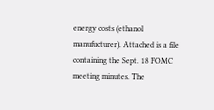energy costs (ethanol manufucturer). Attached is a file containing the Sept. 18 FOMC meeting minutes. The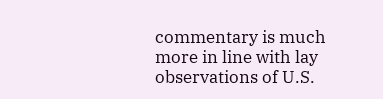commentary is much more in line with lay observations of U.S.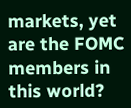markets, yet are the FOMC members in this world?